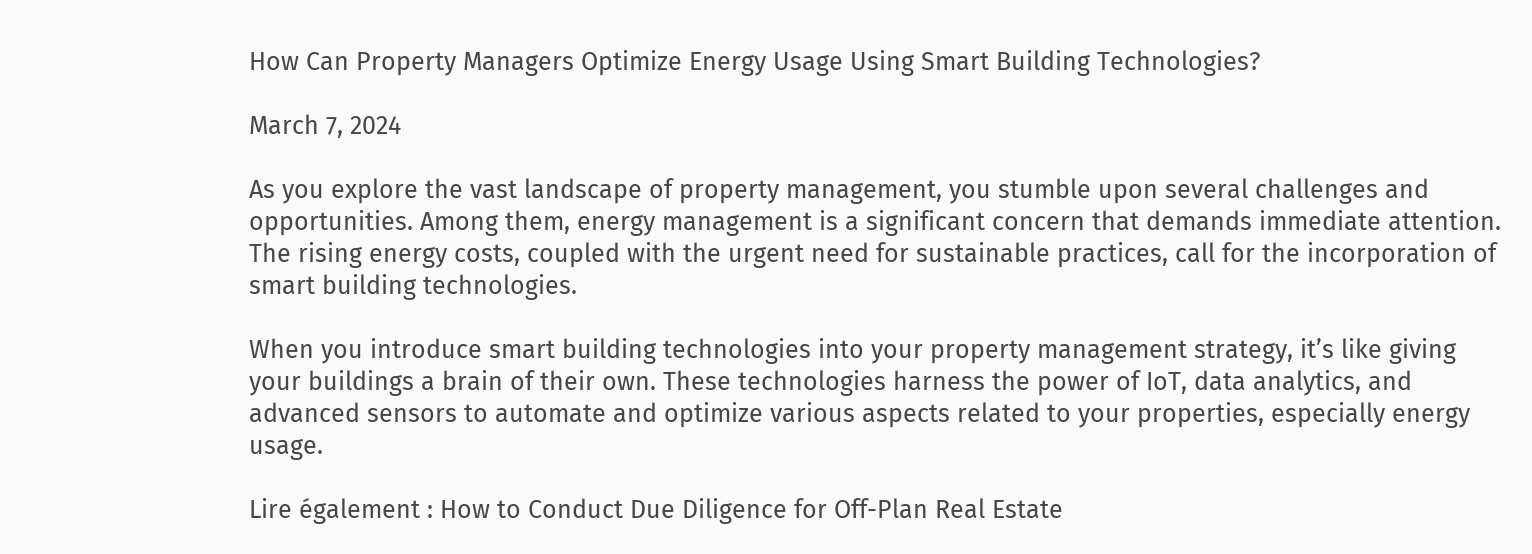How Can Property Managers Optimize Energy Usage Using Smart Building Technologies?

March 7, 2024

As you explore the vast landscape of property management, you stumble upon several challenges and opportunities. Among them, energy management is a significant concern that demands immediate attention. The rising energy costs, coupled with the urgent need for sustainable practices, call for the incorporation of smart building technologies.

When you introduce smart building technologies into your property management strategy, it’s like giving your buildings a brain of their own. These technologies harness the power of IoT, data analytics, and advanced sensors to automate and optimize various aspects related to your properties, especially energy usage.

Lire également : How to Conduct Due Diligence for Off-Plan Real Estate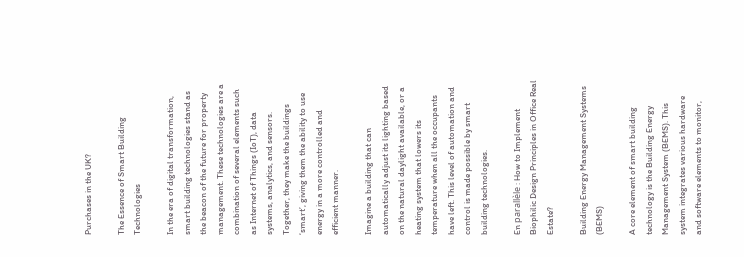Purchases in the UK?

The Essence of Smart Building Technologies

In the era of digital transformation, smart building technologies stand as the beacon of the future for property management. These technologies are a combination of several elements such as Internet of Things (IoT), data systems, analytics, and sensors. Together, they make the buildings ‘smart’, giving them the ability to use energy in a more controlled and efficient manner.

Imagine a building that can automatically adjust its lighting based on the natural daylight available, or a heating system that lowers its temperature when all the occupants have left. This level of automation and control is made possible by smart building technologies.

En parallèle : How to Implement Biophilic Design Principles in Office Real Estate?

Building Energy Management Systems (BEMS)

A core element of smart building technology is the Building Energy Management System (BEMS). This system integrates various hardware and software elements to monitor,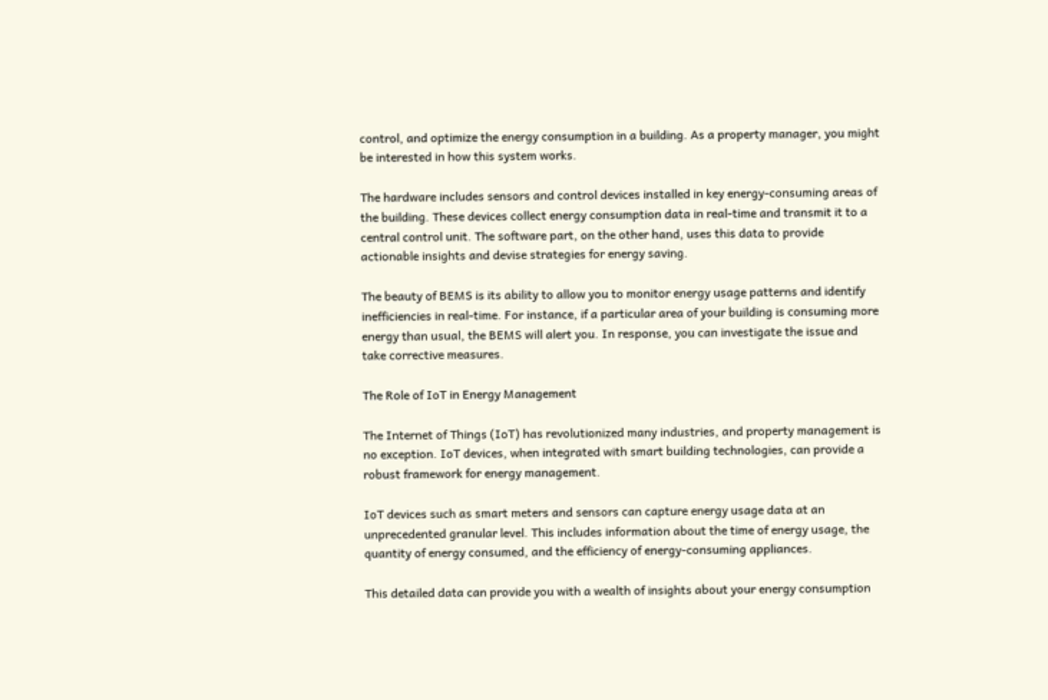control, and optimize the energy consumption in a building. As a property manager, you might be interested in how this system works.

The hardware includes sensors and control devices installed in key energy-consuming areas of the building. These devices collect energy consumption data in real-time and transmit it to a central control unit. The software part, on the other hand, uses this data to provide actionable insights and devise strategies for energy saving.

The beauty of BEMS is its ability to allow you to monitor energy usage patterns and identify inefficiencies in real-time. For instance, if a particular area of your building is consuming more energy than usual, the BEMS will alert you. In response, you can investigate the issue and take corrective measures.

The Role of IoT in Energy Management

The Internet of Things (IoT) has revolutionized many industries, and property management is no exception. IoT devices, when integrated with smart building technologies, can provide a robust framework for energy management.

IoT devices such as smart meters and sensors can capture energy usage data at an unprecedented granular level. This includes information about the time of energy usage, the quantity of energy consumed, and the efficiency of energy-consuming appliances.

This detailed data can provide you with a wealth of insights about your energy consumption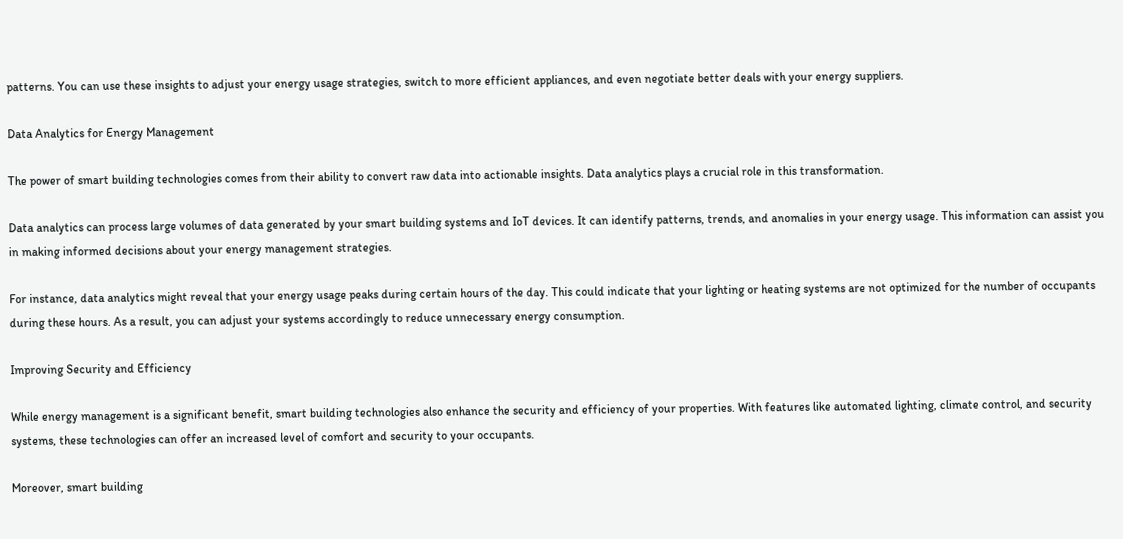patterns. You can use these insights to adjust your energy usage strategies, switch to more efficient appliances, and even negotiate better deals with your energy suppliers.

Data Analytics for Energy Management

The power of smart building technologies comes from their ability to convert raw data into actionable insights. Data analytics plays a crucial role in this transformation.

Data analytics can process large volumes of data generated by your smart building systems and IoT devices. It can identify patterns, trends, and anomalies in your energy usage. This information can assist you in making informed decisions about your energy management strategies.

For instance, data analytics might reveal that your energy usage peaks during certain hours of the day. This could indicate that your lighting or heating systems are not optimized for the number of occupants during these hours. As a result, you can adjust your systems accordingly to reduce unnecessary energy consumption.

Improving Security and Efficiency

While energy management is a significant benefit, smart building technologies also enhance the security and efficiency of your properties. With features like automated lighting, climate control, and security systems, these technologies can offer an increased level of comfort and security to your occupants.

Moreover, smart building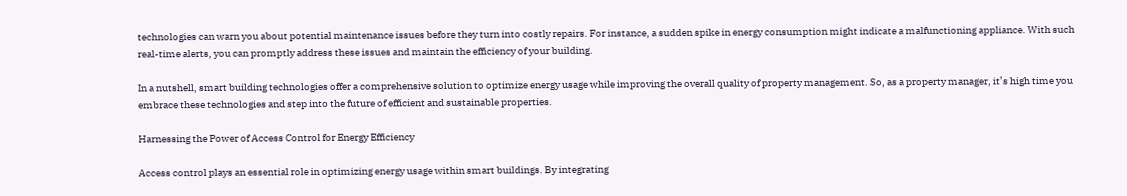technologies can warn you about potential maintenance issues before they turn into costly repairs. For instance, a sudden spike in energy consumption might indicate a malfunctioning appliance. With such real-time alerts, you can promptly address these issues and maintain the efficiency of your building.

In a nutshell, smart building technologies offer a comprehensive solution to optimize energy usage while improving the overall quality of property management. So, as a property manager, it’s high time you embrace these technologies and step into the future of efficient and sustainable properties.

Harnessing the Power of Access Control for Energy Efficiency

Access control plays an essential role in optimizing energy usage within smart buildings. By integrating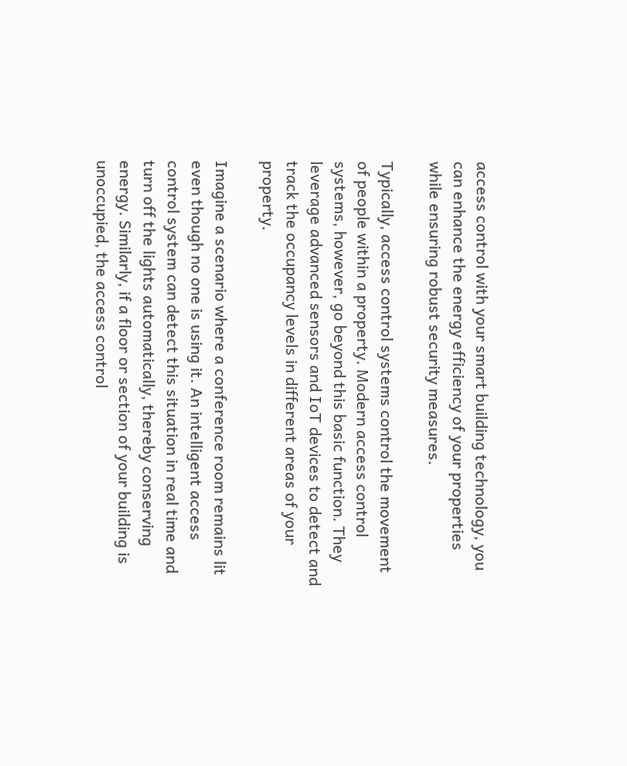access control with your smart building technology, you can enhance the energy efficiency of your properties while ensuring robust security measures.

Typically, access control systems control the movement of people within a property. Modern access control systems, however, go beyond this basic function. They leverage advanced sensors and IoT devices to detect and track the occupancy levels in different areas of your property.

Imagine a scenario where a conference room remains lit even though no one is using it. An intelligent access control system can detect this situation in real time and turn off the lights automatically, thereby conserving energy. Similarly, if a floor or section of your building is unoccupied, the access control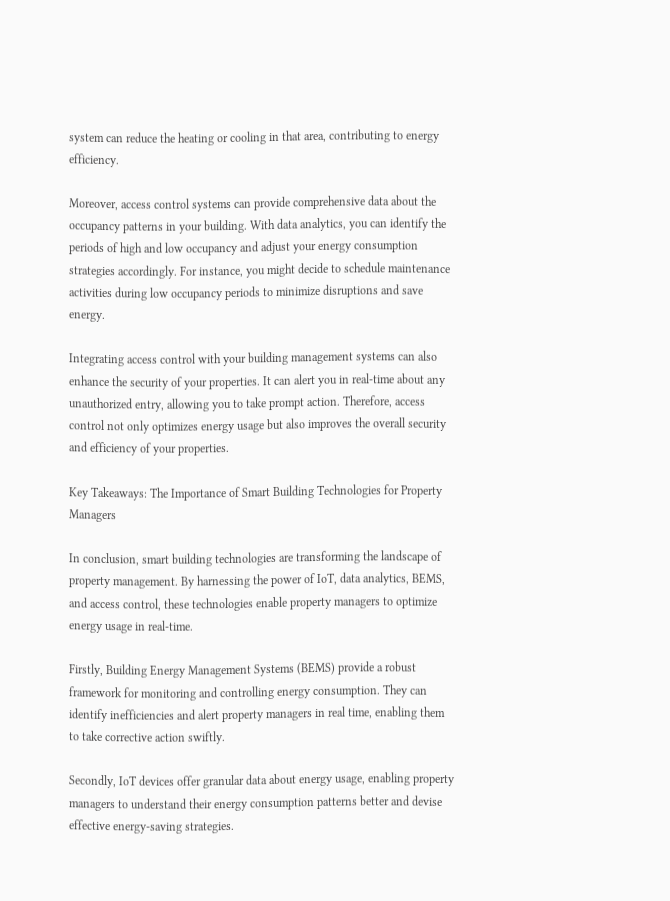system can reduce the heating or cooling in that area, contributing to energy efficiency.

Moreover, access control systems can provide comprehensive data about the occupancy patterns in your building. With data analytics, you can identify the periods of high and low occupancy and adjust your energy consumption strategies accordingly. For instance, you might decide to schedule maintenance activities during low occupancy periods to minimize disruptions and save energy.

Integrating access control with your building management systems can also enhance the security of your properties. It can alert you in real-time about any unauthorized entry, allowing you to take prompt action. Therefore, access control not only optimizes energy usage but also improves the overall security and efficiency of your properties.

Key Takeaways: The Importance of Smart Building Technologies for Property Managers

In conclusion, smart building technologies are transforming the landscape of property management. By harnessing the power of IoT, data analytics, BEMS, and access control, these technologies enable property managers to optimize energy usage in real-time.

Firstly, Building Energy Management Systems (BEMS) provide a robust framework for monitoring and controlling energy consumption. They can identify inefficiencies and alert property managers in real time, enabling them to take corrective action swiftly.

Secondly, IoT devices offer granular data about energy usage, enabling property managers to understand their energy consumption patterns better and devise effective energy-saving strategies.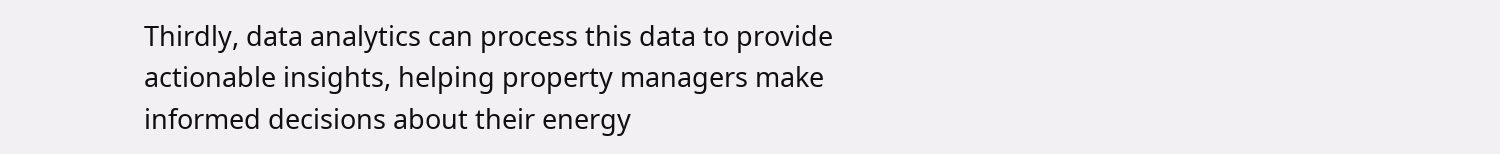Thirdly, data analytics can process this data to provide actionable insights, helping property managers make informed decisions about their energy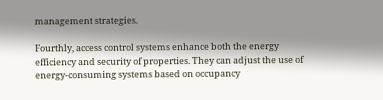management strategies.

Fourthly, access control systems enhance both the energy efficiency and security of properties. They can adjust the use of energy-consuming systems based on occupancy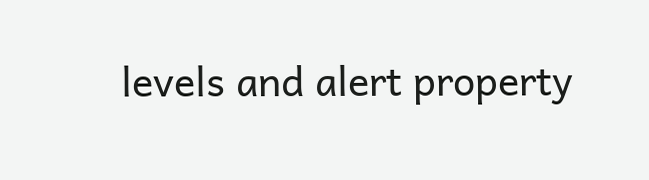levels and alert property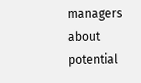managers about potential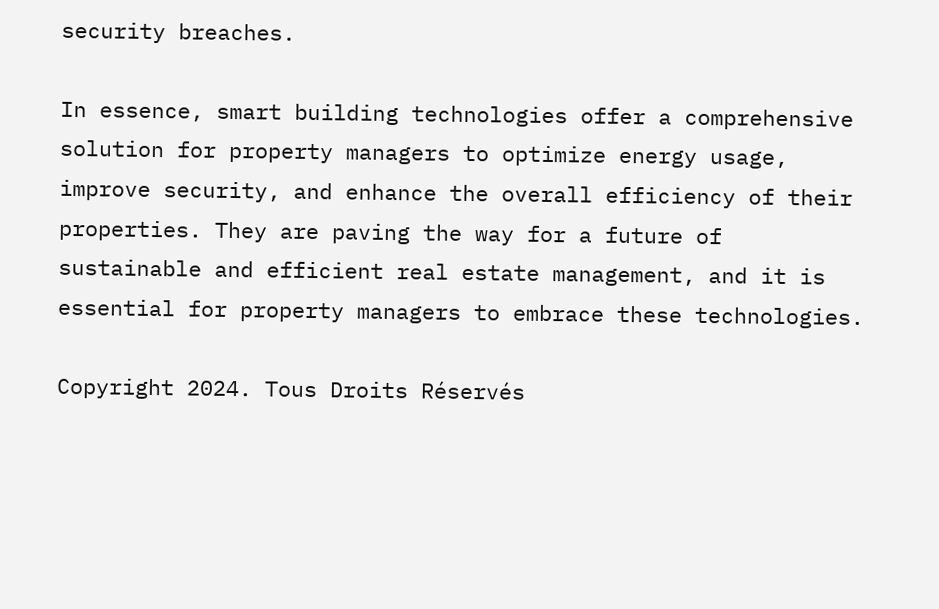security breaches.

In essence, smart building technologies offer a comprehensive solution for property managers to optimize energy usage, improve security, and enhance the overall efficiency of their properties. They are paving the way for a future of sustainable and efficient real estate management, and it is essential for property managers to embrace these technologies.

Copyright 2024. Tous Droits Réservés